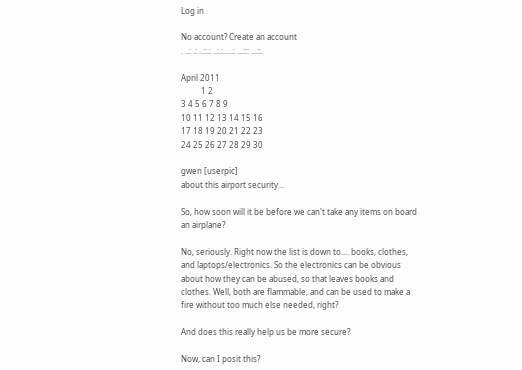Log in

No account? Create an account
. ..: .: ..::.: ..:.:.....: ...::: ...::.

April 2011
          1 2
3 4 5 6 7 8 9
10 11 12 13 14 15 16
17 18 19 20 21 22 23
24 25 26 27 28 29 30

gwen [userpic]
about this airport security...

So, how soon will it be before we can't take any items on board an airplane?

No, seriously. Right now the list is down to.... books, clothes, and laptops/electronics. So the electronics can be obvious about how they can be abused, so that leaves books and clothes. Well, both are flammable, and can be used to make a fire without too much else needed, right?

And does this really help us be more secure?

Now, can I posit this?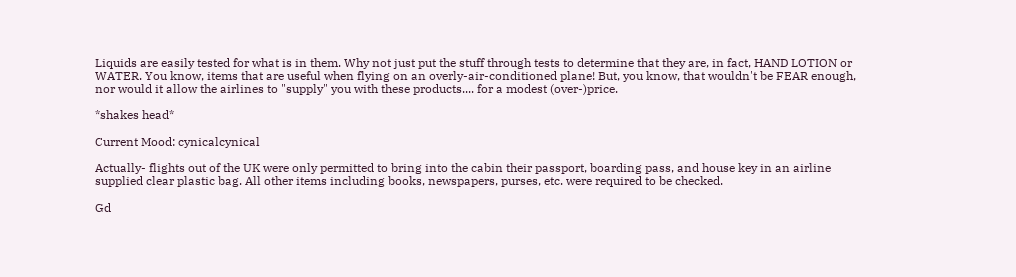Liquids are easily tested for what is in them. Why not just put the stuff through tests to determine that they are, in fact, HAND LOTION or WATER. You know, items that are useful when flying on an overly-air-conditioned plane! But, you know, that wouldn't be FEAR enough, nor would it allow the airlines to "supply" you with these products.... for a modest (over-)price.

*shakes head*

Current Mood: cynicalcynical

Actually- flights out of the UK were only permitted to bring into the cabin their passport, boarding pass, and house key in an airline supplied clear plastic bag. All other items including books, newspapers, purses, etc. were required to be checked.

Gd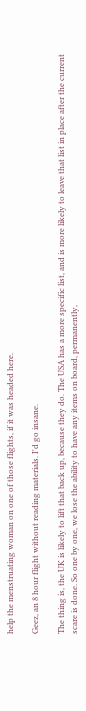help the menstruating woman on one of those flights, if it was headed here.

Geez, an 8 hour flight without reading materials. I'd go insane.

The thing is, the UK is likely to lift that back up, because they do. The USA has a more specific list, and is more likely to leave that list in place after the current scare is done. So one by one, we lose the ability to have any items on board, permanently,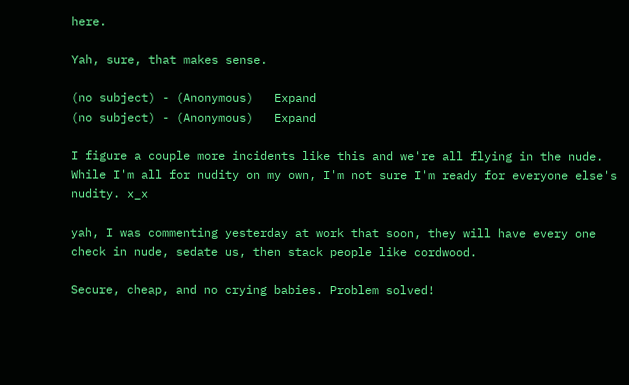here.

Yah, sure, that makes sense.

(no subject) - (Anonymous)   Expand
(no subject) - (Anonymous)   Expand

I figure a couple more incidents like this and we're all flying in the nude. While I'm all for nudity on my own, I'm not sure I'm ready for everyone else's nudity. x_x

yah, I was commenting yesterday at work that soon, they will have every one check in nude, sedate us, then stack people like cordwood.

Secure, cheap, and no crying babies. Problem solved!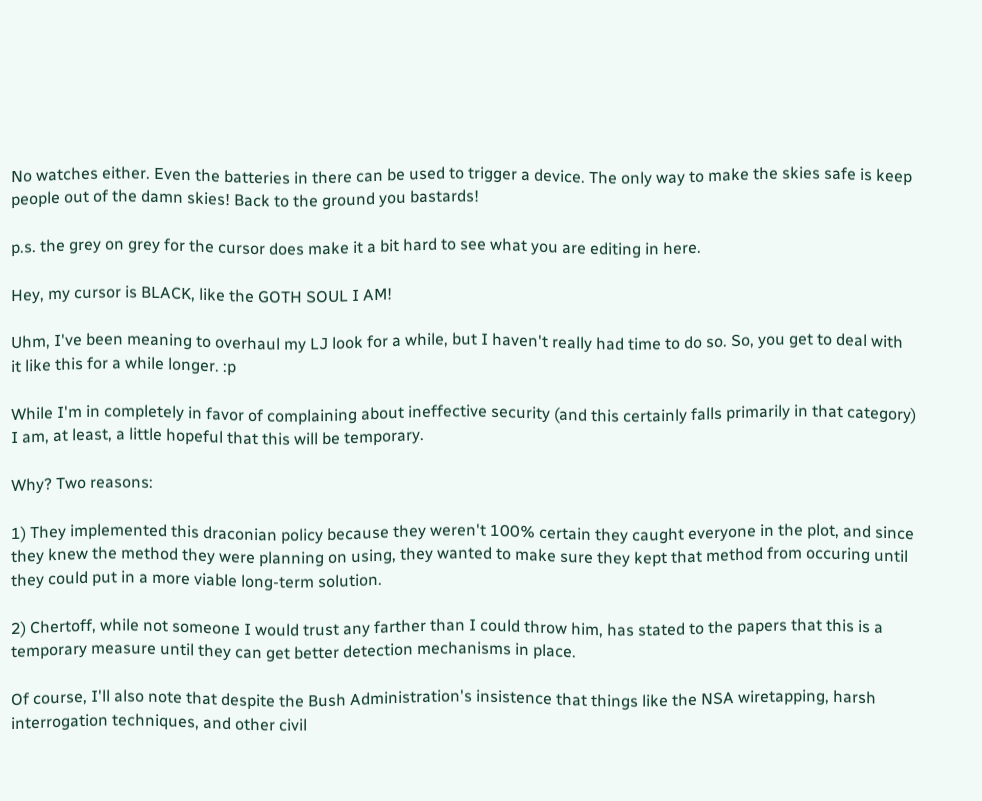No watches either. Even the batteries in there can be used to trigger a device. The only way to make the skies safe is keep people out of the damn skies! Back to the ground you bastards!

p.s. the grey on grey for the cursor does make it a bit hard to see what you are editing in here.

Hey, my cursor is BLACK, like the GOTH SOUL I AM!

Uhm, I've been meaning to overhaul my LJ look for a while, but I haven't really had time to do so. So, you get to deal with it like this for a while longer. :p

While I'm in completely in favor of complaining about ineffective security (and this certainly falls primarily in that category) I am, at least, a little hopeful that this will be temporary.

Why? Two reasons:

1) They implemented this draconian policy because they weren't 100% certain they caught everyone in the plot, and since they knew the method they were planning on using, they wanted to make sure they kept that method from occuring until they could put in a more viable long-term solution.

2) Chertoff, while not someone I would trust any farther than I could throw him, has stated to the papers that this is a temporary measure until they can get better detection mechanisms in place.

Of course, I'll also note that despite the Bush Administration's insistence that things like the NSA wiretapping, harsh interrogation techniques, and other civil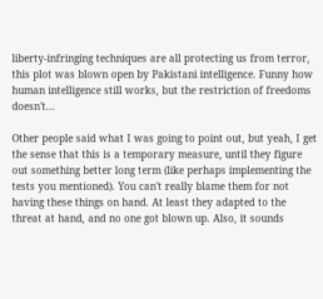liberty-infringing techniques are all protecting us from terror, this plot was blown open by Pakistani intelligence. Funny how human intelligence still works, but the restriction of freedoms doesn't...

Other people said what I was going to point out, but yeah, I get the sense that this is a temporary measure, until they figure out something better long term (like perhaps implementing the tests you mentioned). You can't really blame them for not having these things on hand. At least they adapted to the threat at hand, and no one got blown up. Also, it sounds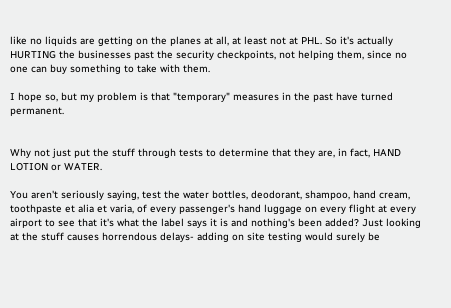like no liquids are getting on the planes at all, at least not at PHL. So it's actually HURTING the businesses past the security checkpoints, not helping them, since no one can buy something to take with them.

I hope so, but my problem is that "temporary" measures in the past have turned permanent.


Why not just put the stuff through tests to determine that they are, in fact, HAND LOTION or WATER.

You aren't seriously saying, test the water bottles, deodorant, shampoo, hand cream, toothpaste et alia et varia, of every passenger's hand luggage on every flight at every airport to see that it's what the label says it is and nothing's been added? Just looking at the stuff causes horrendous delays- adding on site testing would surely be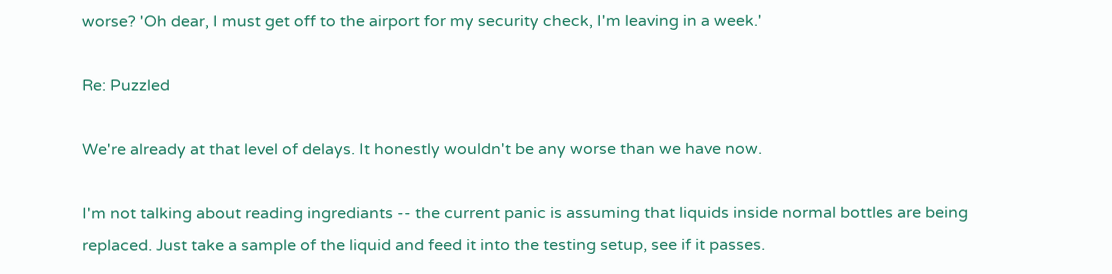worse? 'Oh dear, I must get off to the airport for my security check, I'm leaving in a week.'

Re: Puzzled

We're already at that level of delays. It honestly wouldn't be any worse than we have now.

I'm not talking about reading ingrediants -- the current panic is assuming that liquids inside normal bottles are being replaced. Just take a sample of the liquid and feed it into the testing setup, see if it passes.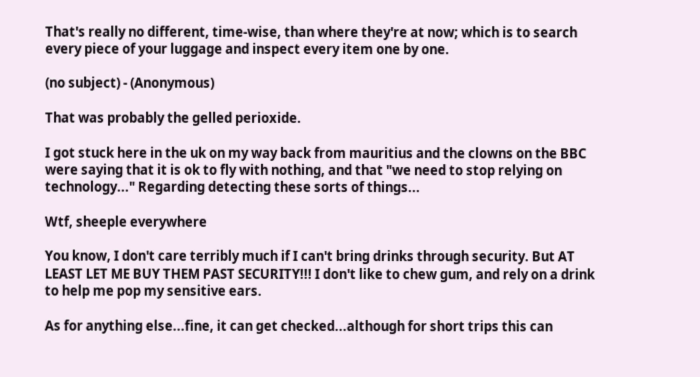That's really no different, time-wise, than where they're at now; which is to search every piece of your luggage and inspect every item one by one.

(no subject) - (Anonymous)

That was probably the gelled perioxide.

I got stuck here in the uk on my way back from mauritius and the clowns on the BBC were saying that it is ok to fly with nothing, and that "we need to stop relying on technology..." Regarding detecting these sorts of things...

Wtf, sheeple everywhere

You know, I don't care terribly much if I can't bring drinks through security. But AT LEAST LET ME BUY THEM PAST SECURITY!!! I don't like to chew gum, and rely on a drink to help me pop my sensitive ears.

As for anything else...fine, it can get checked...although for short trips this can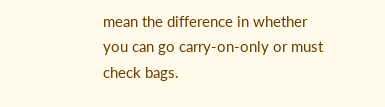mean the difference in whether you can go carry-on-only or must check bags.